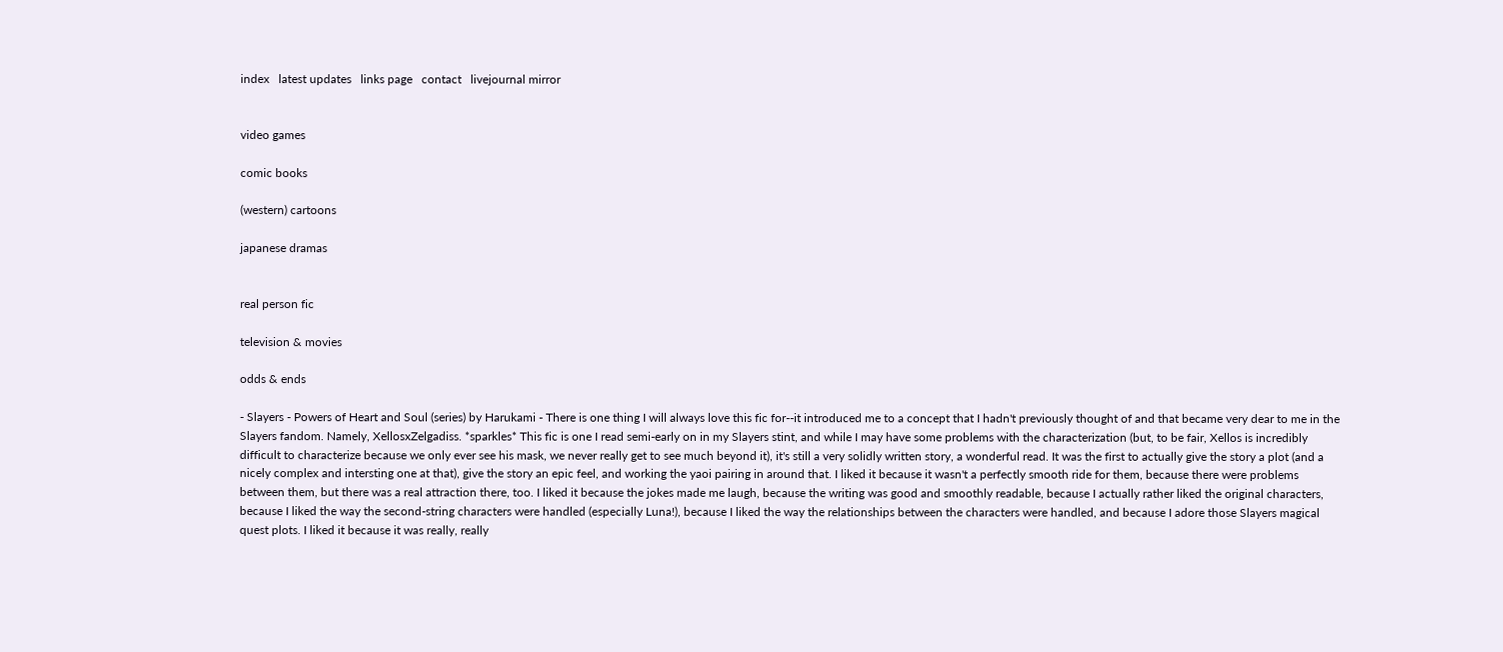index   latest updates   links page   contact   livejournal mirror


video games

comic books

(western) cartoons

japanese dramas


real person fic

television & movies

odds & ends

- Slayers - Powers of Heart and Soul (series) by Harukami - There is one thing I will always love this fic for--it introduced me to a concept that I hadn't previously thought of and that became very dear to me in the Slayers fandom. Namely, XellosxZelgadiss. *sparkles* This fic is one I read semi-early on in my Slayers stint, and while I may have some problems with the characterization (but, to be fair, Xellos is incredibly difficult to characterize because we only ever see his mask, we never really get to see much beyond it), it's still a very solidly written story, a wonderful read. It was the first to actually give the story a plot (and a nicely complex and intersting one at that), give the story an epic feel, and working the yaoi pairing in around that. I liked it because it wasn't a perfectly smooth ride for them, because there were problems between them, but there was a real attraction there, too. I liked it because the jokes made me laugh, because the writing was good and smoothly readable, because I actually rather liked the original characters, because I liked the way the second-string characters were handled (especially Luna!), because I liked the way the relationships between the characters were handled, and because I adore those Slayers magical quest plots. I liked it because it was really, really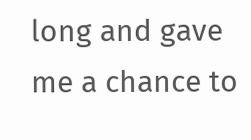long and gave me a chance to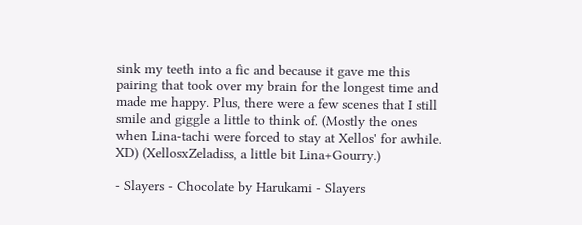sink my teeth into a fic and because it gave me this pairing that took over my brain for the longest time and made me happy. Plus, there were a few scenes that I still smile and giggle a little to think of. (Mostly the ones when Lina-tachi were forced to stay at Xellos' for awhile. XD) (XellosxZeladiss, a little bit Lina+Gourry.)

- Slayers - Chocolate by Harukami - Slayers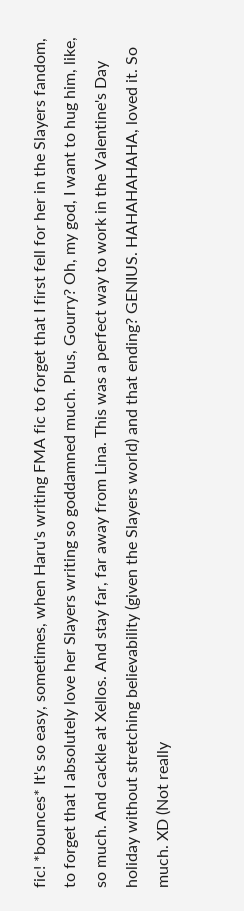fic! *bounces* It's so easy, sometimes, when Haru's writing FMA fic to forget that I first fell for her in the Slayers fandom, to forget that I absolutely love her Slayers writing so goddamned much. Plus, Gourry? Oh, my god, I want to hug him, like, so much. And cackle at Xellos. And stay far, far away from Lina. This was a perfect way to work in the Valentine's Day holiday without stretching believability (given the Slayers world) and that ending? GENIUS. HAHAHAHAHA, loved it. So much. XD (Not really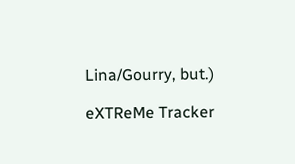Lina/Gourry, but.)

eXTReMe Tracker